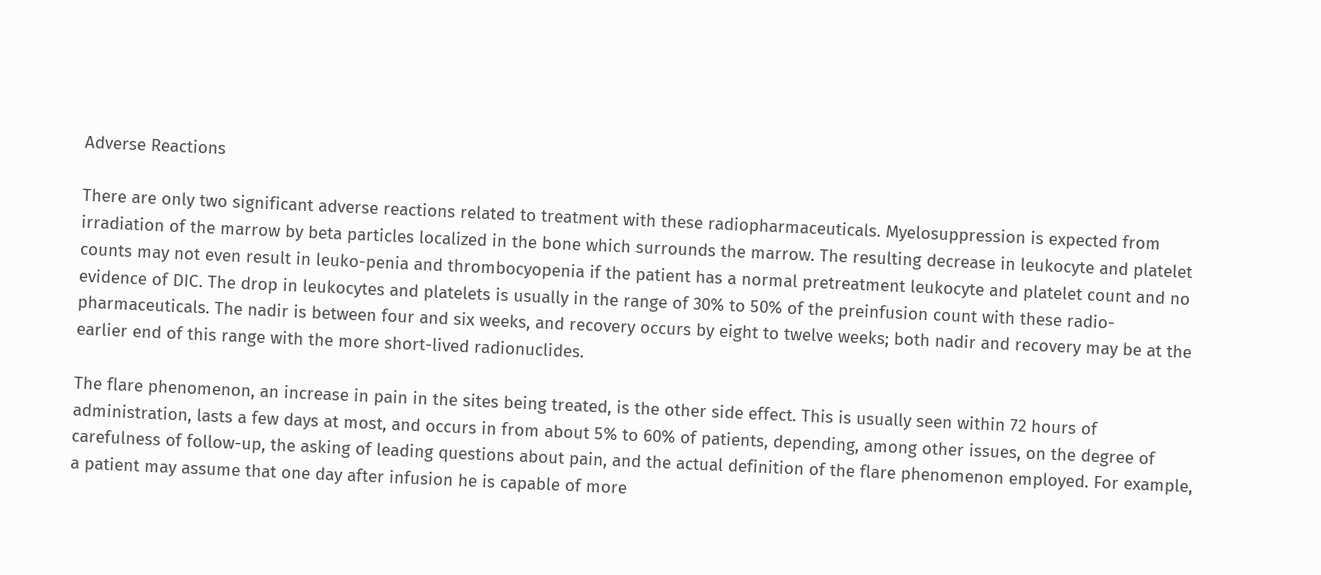Adverse Reactions

There are only two significant adverse reactions related to treatment with these radiopharmaceuticals. Myelosuppression is expected from irradiation of the marrow by beta particles localized in the bone which surrounds the marrow. The resulting decrease in leukocyte and platelet counts may not even result in leuko-penia and thrombocyopenia if the patient has a normal pretreatment leukocyte and platelet count and no evidence of DIC. The drop in leukocytes and platelets is usually in the range of 30% to 50% of the preinfusion count with these radio-pharmaceuticals. The nadir is between four and six weeks, and recovery occurs by eight to twelve weeks; both nadir and recovery may be at the earlier end of this range with the more short-lived radionuclides.

The flare phenomenon, an increase in pain in the sites being treated, is the other side effect. This is usually seen within 72 hours of administration, lasts a few days at most, and occurs in from about 5% to 60% of patients, depending, among other issues, on the degree of carefulness of follow-up, the asking of leading questions about pain, and the actual definition of the flare phenomenon employed. For example, a patient may assume that one day after infusion he is capable of more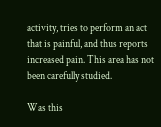activity, tries to perform an act that is painful, and thus reports increased pain. This area has not been carefully studied.

Was this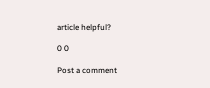article helpful?

0 0

Post a comment